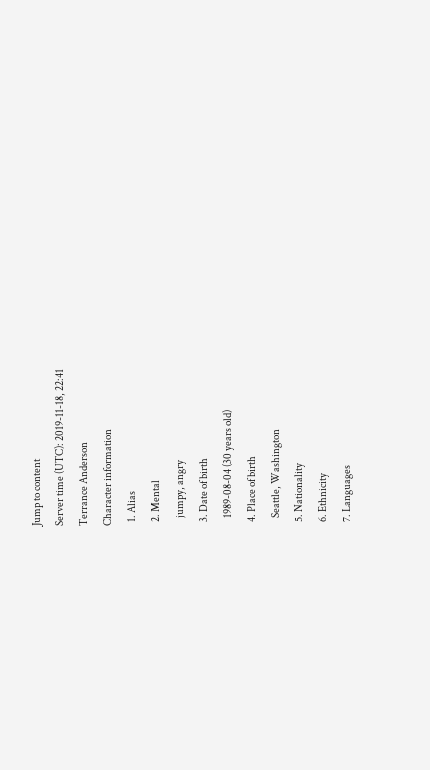Jump to content
Server time (UTC): 2019-11-18, 22:41
Terrance Anderson
Character information
  1. Alias
  2. Mental
    jumpy, angry
  3. Date of birth
    1989-08-04 (30 years old)
  4. Place of birth
    Seattle, Washington
  5. Nationality
  6. Ethnicity
  7. Languages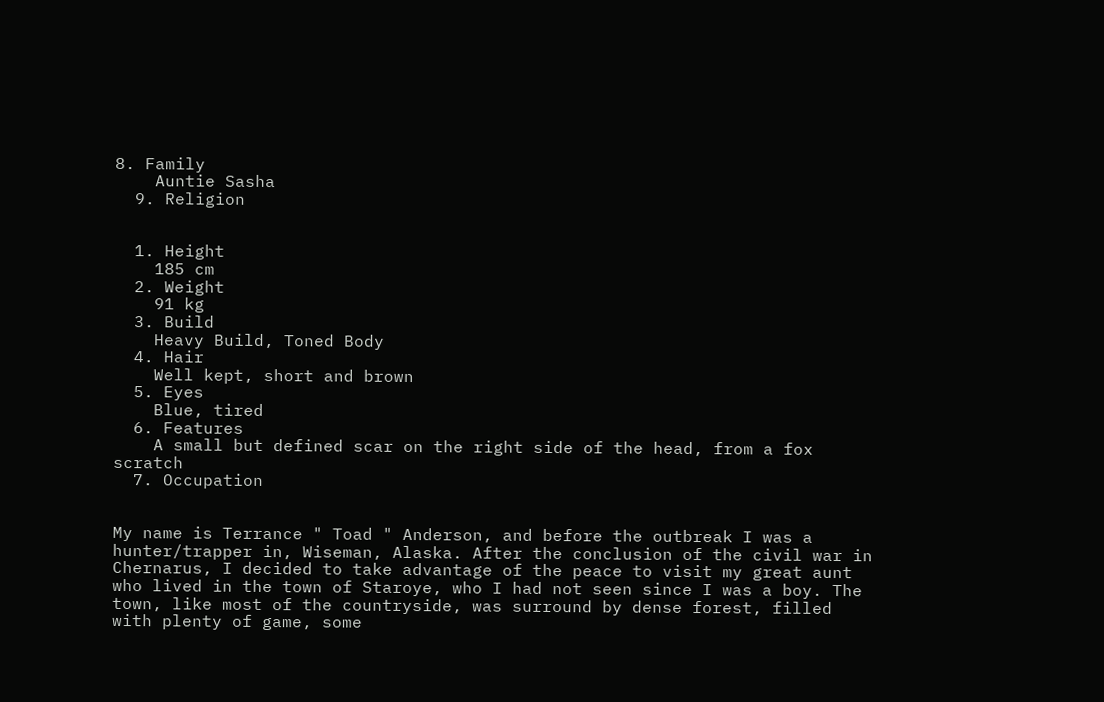8. Family
    Auntie Sasha
  9. Religion


  1. Height
    185 cm
  2. Weight
    91 kg
  3. Build
    Heavy Build, Toned Body
  4. Hair
    Well kept, short and brown
  5. Eyes
    Blue, tired
  6. Features
    A small but defined scar on the right side of the head, from a fox scratch
  7. Occupation


My name is Terrance " Toad " Anderson, and before the outbreak I was a hunter/trapper in, Wiseman, Alaska. After the conclusion of the civil war in Chernarus, I decided to take advantage of the peace to visit my great aunt who lived in the town of Staroye, who I had not seen since I was a boy. The town, like most of the countryside, was surround by dense forest, filled with plenty of game, some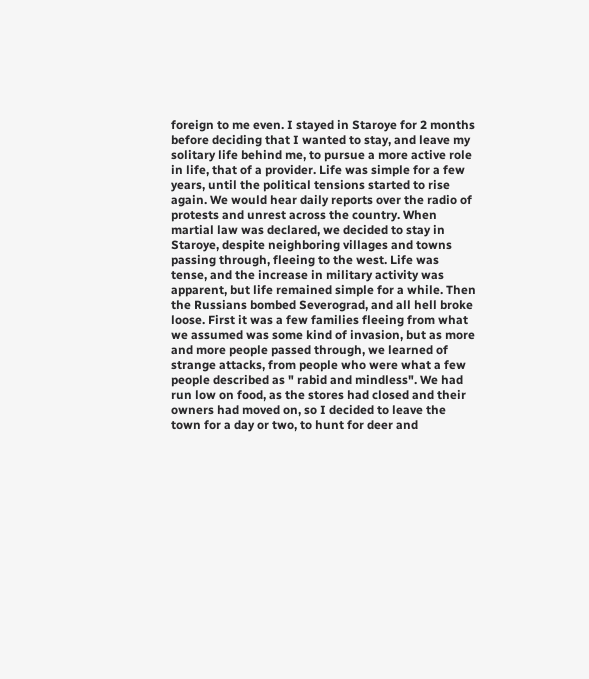foreign to me even. I stayed in Staroye for 2 months before deciding that I wanted to stay, and leave my solitary life behind me, to pursue a more active role in life, that of a provider. Life was simple for a few years, until the political tensions started to rise again. We would hear daily reports over the radio of protests and unrest across the country. When martial law was declared, we decided to stay in Staroye, despite neighboring villages and towns passing through, fleeing to the west. Life was tense, and the increase in military activity was apparent, but life remained simple for a while. Then the Russians bombed Severograd, and all hell broke loose. First it was a few families fleeing from what we assumed was some kind of invasion, but as more and more people passed through, we learned of strange attacks, from people who were what a few people described as " rabid and mindless". We had run low on food, as the stores had closed and their owners had moved on, so I decided to leave the town for a day or two, to hunt for deer and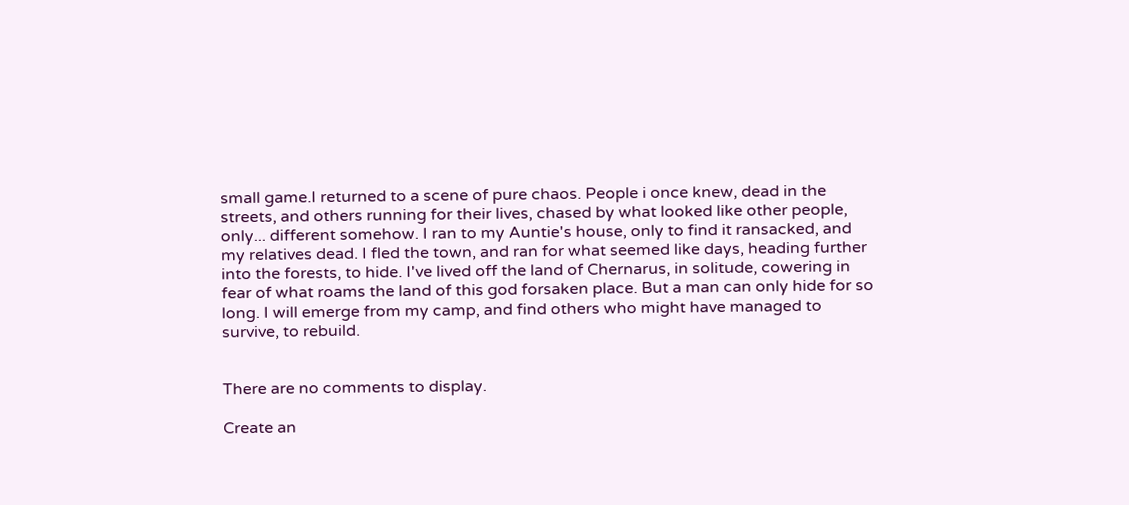small game.I returned to a scene of pure chaos. People i once knew, dead in the streets, and others running for their lives, chased by what looked like other people, only... different somehow. I ran to my Auntie's house, only to find it ransacked, and my relatives dead. I fled the town, and ran for what seemed like days, heading further into the forests, to hide. I've lived off the land of Chernarus, in solitude, cowering in fear of what roams the land of this god forsaken place. But a man can only hide for so long. I will emerge from my camp, and find others who might have managed to survive, to rebuild.


There are no comments to display.

Create an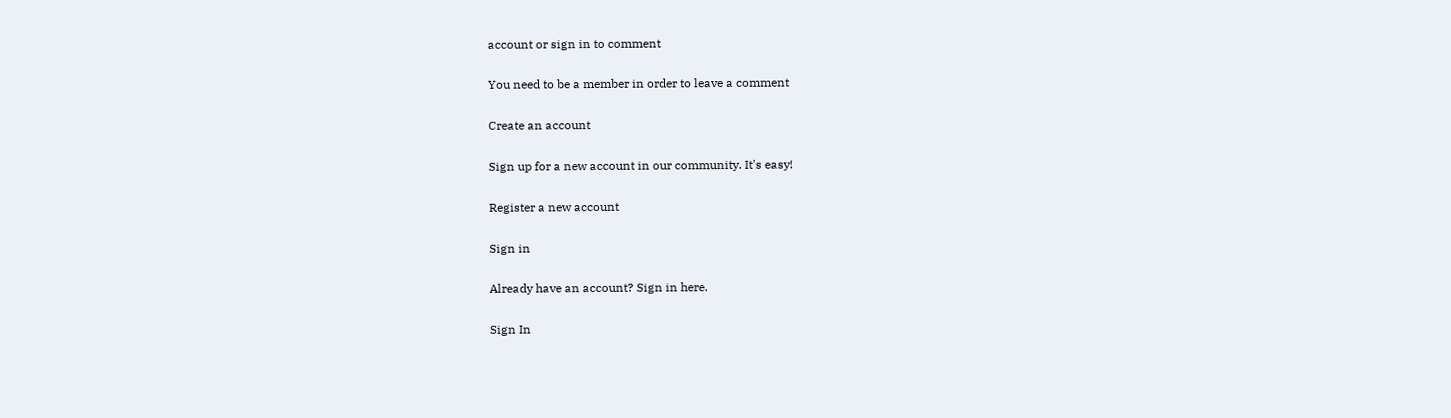account or sign in to comment

You need to be a member in order to leave a comment

Create an account

Sign up for a new account in our community. It's easy!

Register a new account

Sign in

Already have an account? Sign in here.

Sign In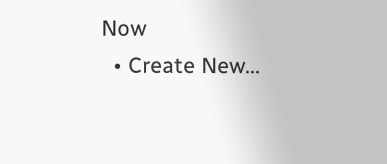Now
  • Create New...